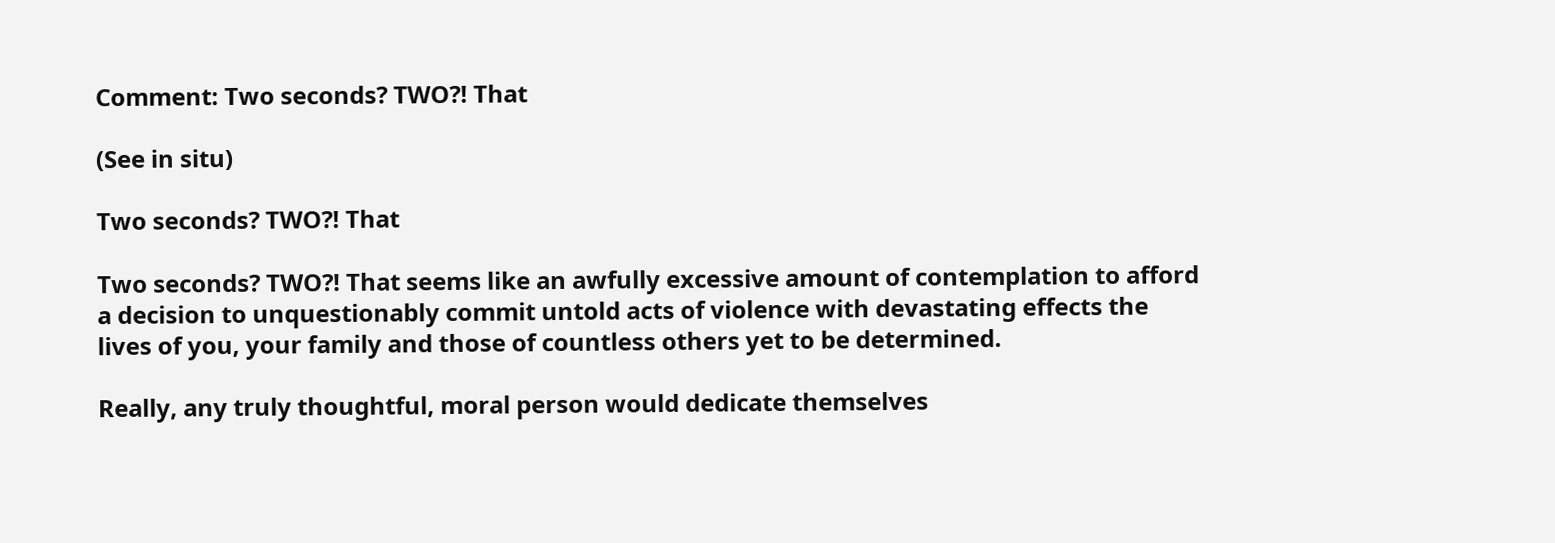Comment: Two seconds? TWO?! That

(See in situ)

Two seconds? TWO?! That

Two seconds? TWO?! That seems like an awfully excessive amount of contemplation to afford a decision to unquestionably commit untold acts of violence with devastating effects the lives of you, your family and those of countless others yet to be determined.

Really, any truly thoughtful, moral person would dedicate themselves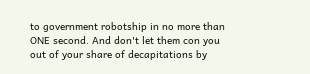to government robotship in no more than ONE second. And don't let them con you out of your share of decapitations by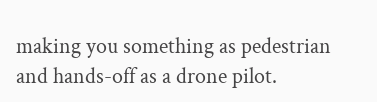making you something as pedestrian and hands-off as a drone pilot.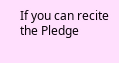If you can recite the Pledge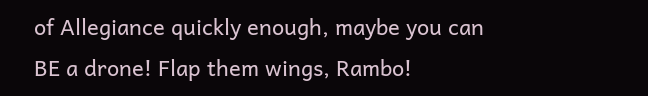of Allegiance quickly enough, maybe you can BE a drone! Flap them wings, Rambo!